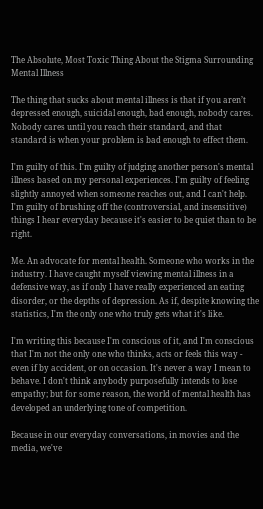The Absolute, Most Toxic Thing About the Stigma Surrounding Mental Illness

The thing that sucks about mental illness is that if you aren’t depressed enough, suicidal enough, bad enough, nobody cares. Nobody cares until you reach their standard, and that standard is when your problem is bad enough to effect them.

I'm guilty of this. I'm guilty of judging another person's mental illness based on my personal experiences. I'm guilty of feeling slightly annoyed when someone reaches out, and I can't help. I'm guilty of brushing off the (controversial, and insensitive) things I hear everyday because it's easier to be quiet than to be right.

Me. An advocate for mental health. Someone who works in the industry. I have caught myself viewing mental illness in a defensive way, as if only I have really experienced an eating disorder, or the depths of depression. As if, despite knowing the statistics, I'm the only one who truly gets what it's like.

I'm writing this because I'm conscious of it, and I'm conscious that I'm not the only one who thinks, acts or feels this way - even if by accident, or on occasion. It's never a way I mean to behave. I don't think anybody purposefully intends to lose empathy; but for some reason, the world of mental health has developed an underlying tone of competition.

Because in our everyday conversations, in movies and the media, we've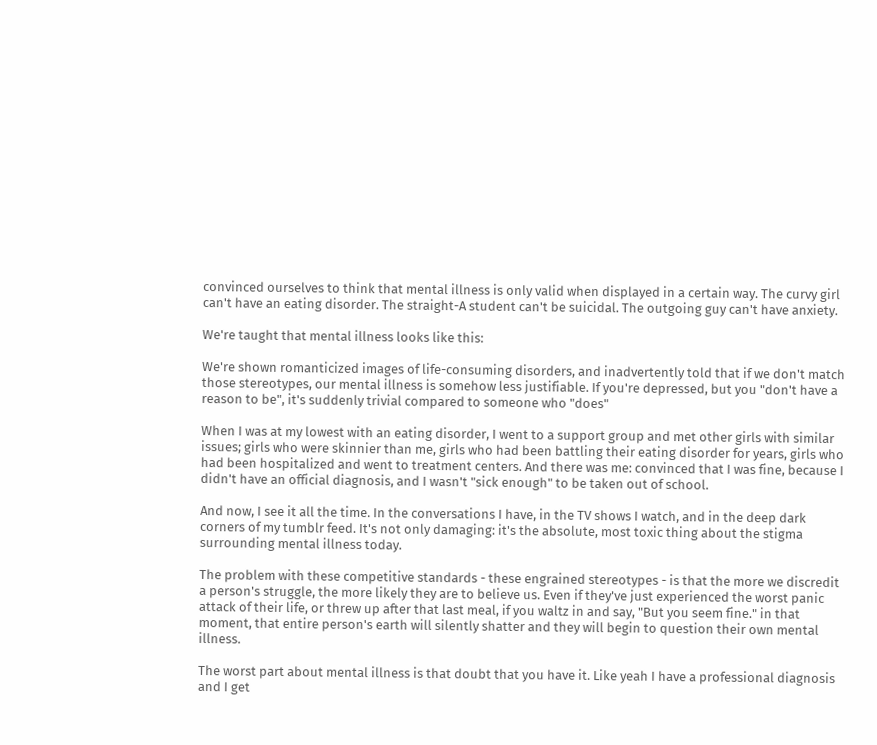convinced ourselves to think that mental illness is only valid when displayed in a certain way. The curvy girl can't have an eating disorder. The straight-A student can't be suicidal. The outgoing guy can't have anxiety.

We're taught that mental illness looks like this:

We're shown romanticized images of life-consuming disorders, and inadvertently told that if we don't match those stereotypes, our mental illness is somehow less justifiable. If you're depressed, but you "don't have a reason to be", it's suddenly trivial compared to someone who "does"

When I was at my lowest with an eating disorder, I went to a support group and met other girls with similar issues; girls who were skinnier than me, girls who had been battling their eating disorder for years, girls who had been hospitalized and went to treatment centers. And there was me: convinced that I was fine, because I didn't have an official diagnosis, and I wasn't "sick enough" to be taken out of school.

And now, I see it all the time. In the conversations I have, in the TV shows I watch, and in the deep dark corners of my tumblr feed. It's not only damaging: it's the absolute, most toxic thing about the stigma surrounding mental illness today.

The problem with these competitive standards - these engrained stereotypes - is that the more we discredit a person's struggle, the more likely they are to believe us. Even if they've just experienced the worst panic attack of their life, or threw up after that last meal, if you waltz in and say, "But you seem fine." in that moment, that entire person's earth will silently shatter and they will begin to question their own mental illness.

The worst part about mental illness is that doubt that you have it. Like yeah I have a professional diagnosis and I get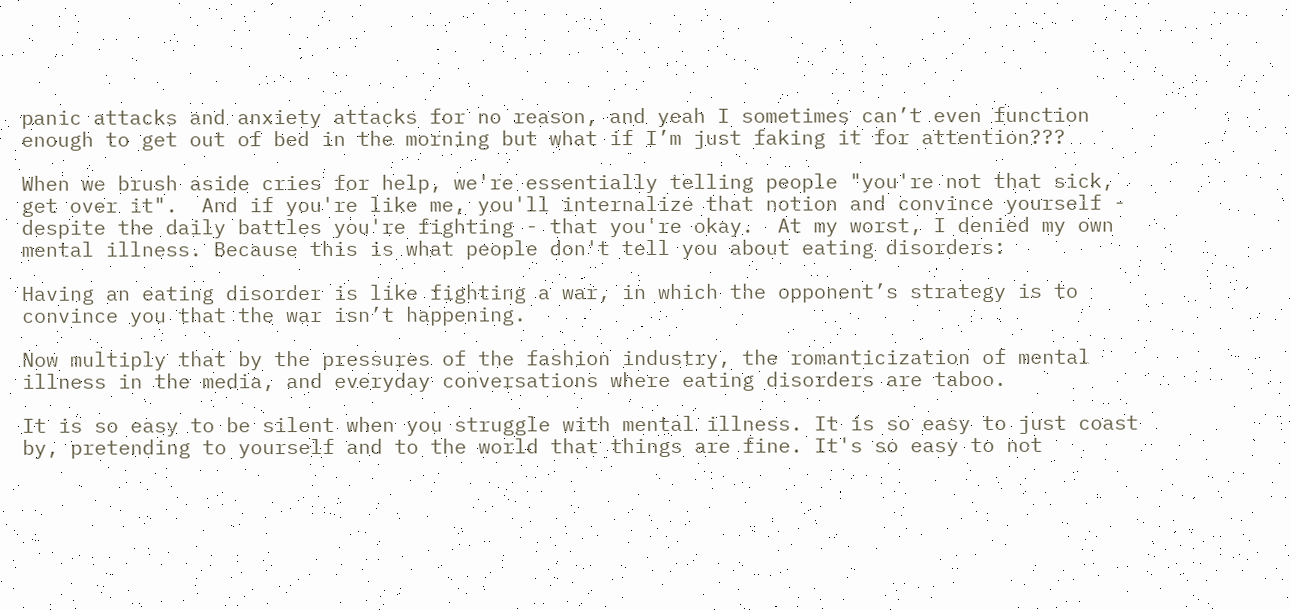panic attacks and anxiety attacks for no reason, and yeah I sometimes can’t even function enough to get out of bed in the morning but what if I’m just faking it for attention???

When we brush aside cries for help, we're essentially telling people "you're not that sick, get over it".  And if you're like me, you'll internalize that notion and convince yourself - despite the daily battles you're fighting - that you're okay.  At my worst, I denied my own mental illness. Because this is what people don't tell you about eating disorders:

Having an eating disorder is like fighting a war, in which the opponent’s strategy is to convince you that the war isn’t happening.

Now multiply that by the pressures of the fashion industry, the romanticization of mental illness in the media, and everyday conversations where eating disorders are taboo.

It is so easy to be silent when you struggle with mental illness. It is so easy to just coast by, pretending to yourself and to the world that things are fine. It's so easy to not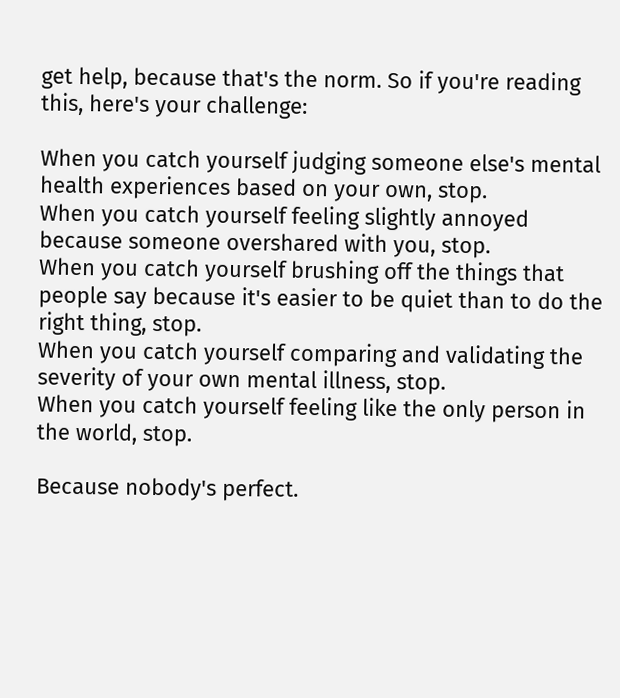get help, because that's the norm. So if you're reading this, here's your challenge:

When you catch yourself judging someone else's mental health experiences based on your own, stop.
When you catch yourself feeling slightly annoyed because someone overshared with you, stop.
When you catch yourself brushing off the things that people say because it's easier to be quiet than to do the right thing, stop.
When you catch yourself comparing and validating the severity of your own mental illness, stop.
When you catch yourself feeling like the only person in the world, stop.

Because nobody's perfect.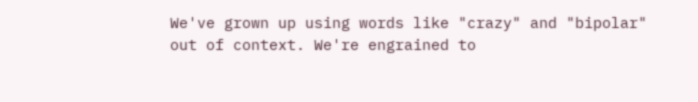We've grown up using words like "crazy" and "bipolar" out of context. We're engrained to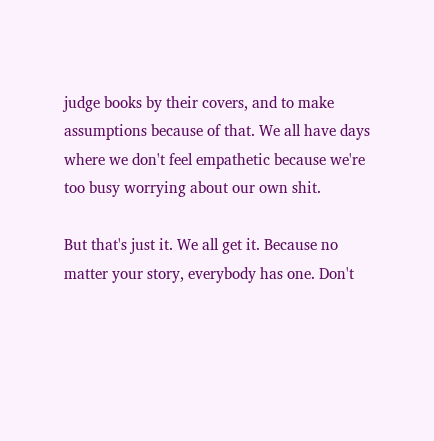judge books by their covers, and to make assumptions because of that. We all have days where we don't feel empathetic because we're too busy worrying about our own shit.

But that's just it. We all get it. Because no matter your story, everybody has one. Don't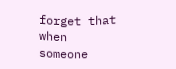forget that when someone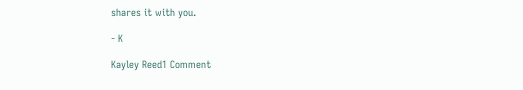shares it with you.

- K

Kayley Reed1 Comment